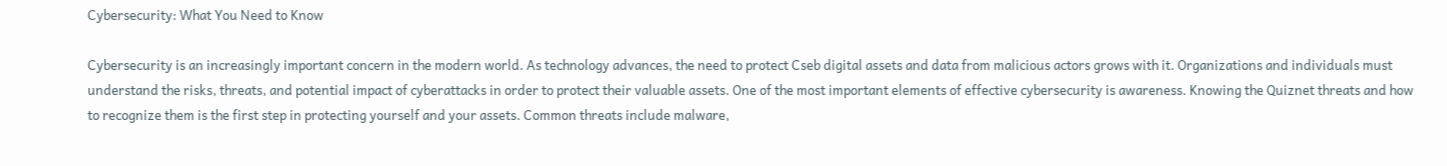Cybersecurity: What You Need to Know

Cybersecurity is an increasingly important concern in the modern world. As technology advances, the need to protect Cseb digital assets and data from malicious actors grows with it. Organizations and individuals must understand the risks, threats, and potential impact of cyberattacks in order to protect their valuable assets. One of the most important elements of effective cybersecurity is awareness. Knowing the Quiznet threats and how to recognize them is the first step in protecting yourself and your assets. Common threats include malware,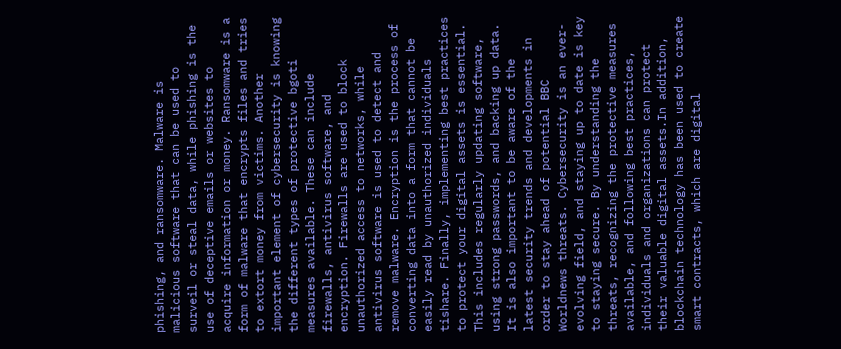phishing, and ransomware. Malware is malicious software that can be used to surveil or steal data, while phishing is the use of deceptive emails or websites to acquire information or money. Ransomware is a form of malware that encrypts files and tries to extort money from victims. Another important element of cybersecurity is knowing the different types of protective bgoti measures available. These can include firewalls, antivirus software, and encryption. Firewalls are used to block unauthorized access to networks, while antivirus software is used to detect and remove malware. Encryption is the process of converting data into a form that cannot be easily read by unauthorized individuals tishare. Finally, implementing best practices to protect your digital assets is essential. This includes regularly updating software, using strong passwords, and backing up data. It is also important to be aware of the latest security trends and developments in order to stay ahead of potential BBC Worldnews threats. Cybersecurity is an ever-evolving field, and staying up to date is key to staying secure. By understanding the threats, recognizing the protective measures available, and following best practices, individuals and organizations can protect their valuable digital assets.In addition, blockchain technology has been used to create smart contracts, which are digital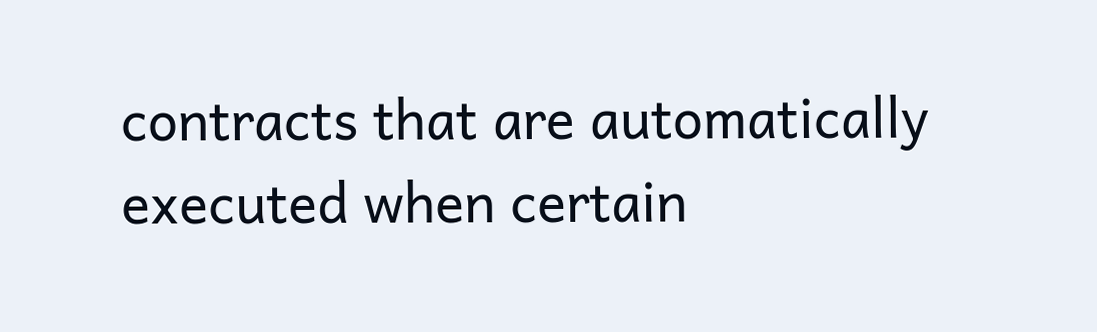contracts that are automatically executed when certain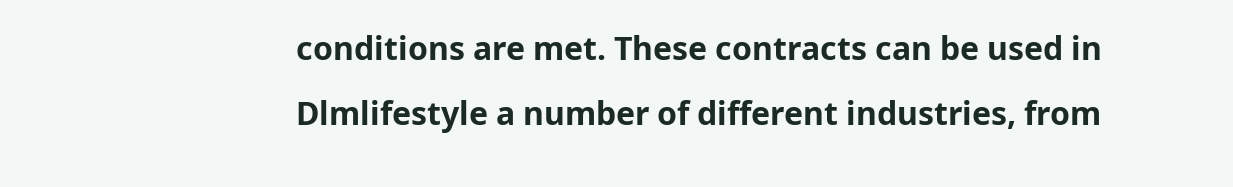conditions are met. These contracts can be used in Dlmlifestyle a number of different industries, from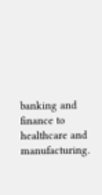banking and finance to healthcare and manufacturing.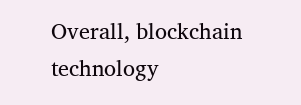Overall, blockchain technology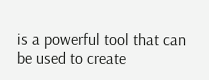is a powerful tool that can be used to create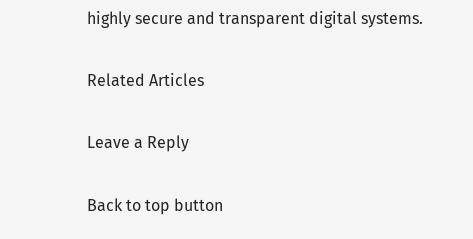highly secure and transparent digital systems.

Related Articles

Leave a Reply

Back to top button